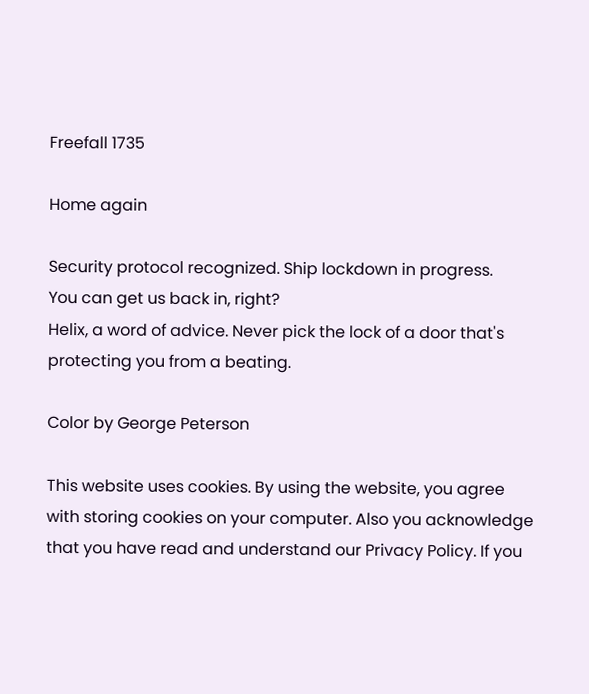Freefall 1735

Home again

Security protocol recognized. Ship lockdown in progress.
You can get us back in, right?
Helix, a word of advice. Never pick the lock of a door that's protecting you from a beating.

Color by George Peterson

This website uses cookies. By using the website, you agree with storing cookies on your computer. Also you acknowledge that you have read and understand our Privacy Policy. If you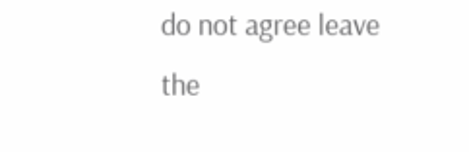do not agree leave the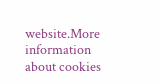website.More information about cookies